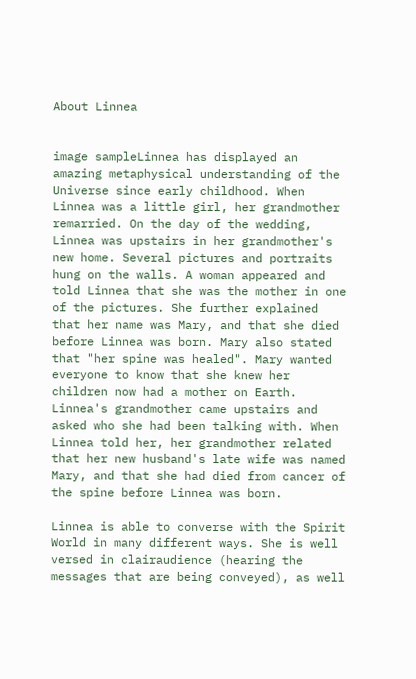About Linnea


image sampleLinnea has displayed an amazing metaphysical understanding of the Universe since early childhood. When Linnea was a little girl, her grandmother remarried. On the day of the wedding, Linnea was upstairs in her grandmother's new home. Several pictures and portraits hung on the walls. A woman appeared and told Linnea that she was the mother in one of the pictures. She further explained that her name was Mary, and that she died before Linnea was born. Mary also stated that "her spine was healed". Mary wanted everyone to know that she knew her children now had a mother on Earth. Linnea's grandmother came upstairs and asked who she had been talking with. When Linnea told her, her grandmother related that her new husband's late wife was named Mary, and that she had died from cancer of the spine before Linnea was born.

Linnea is able to converse with the Spirit World in many different ways. She is well versed in clairaudience (hearing the messages that are being conveyed), as well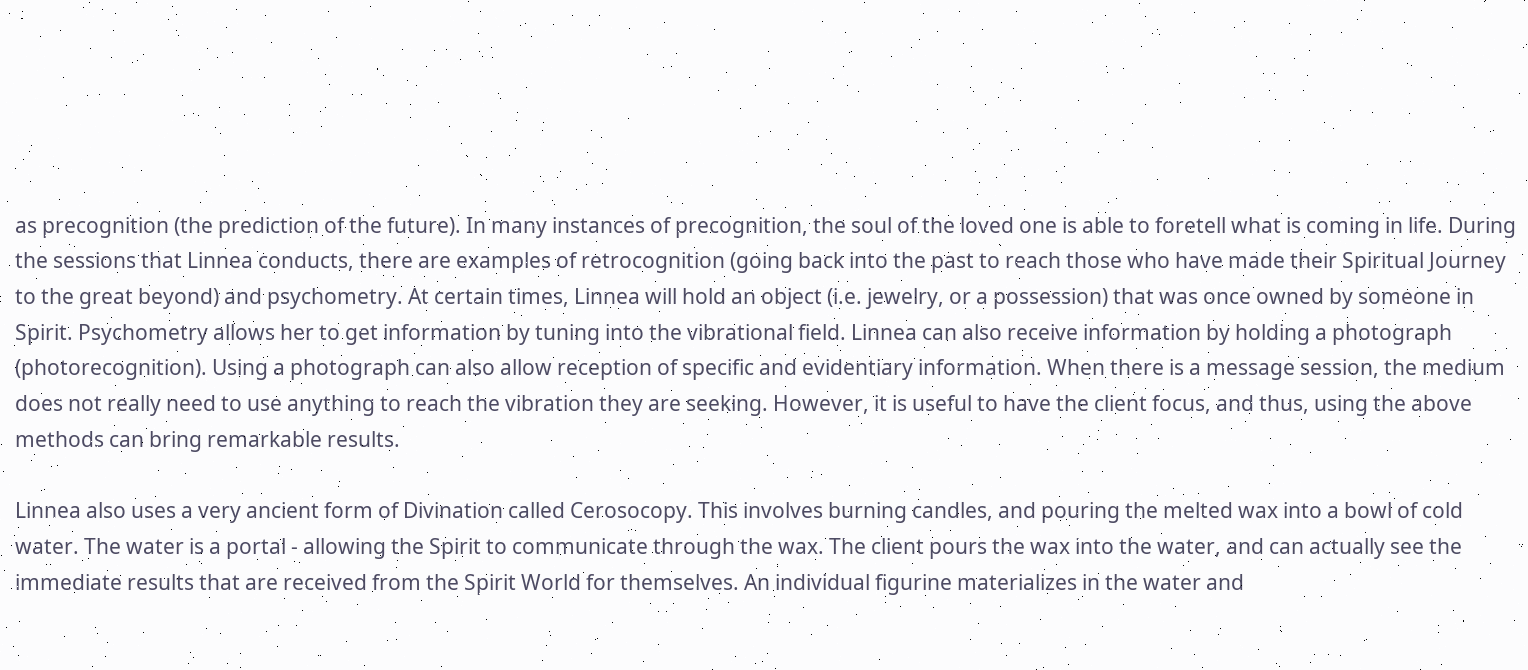as precognition (the prediction of the future). In many instances of precognition, the soul of the loved one is able to foretell what is coming in life. During the sessions that Linnea conducts, there are examples of retrocognition (going back into the past to reach those who have made their Spiritual Journey to the great beyond) and psychometry. At certain times, Linnea will hold an object (i.e. jewelry, or a possession) that was once owned by someone in Spirit. Psychometry allows her to get information by tuning into the vibrational field. Linnea can also receive information by holding a photograph (photorecognition). Using a photograph can also allow reception of specific and evidentiary information. When there is a message session, the medium does not really need to use anything to reach the vibration they are seeking. However, it is useful to have the client focus, and thus, using the above methods can bring remarkable results.

Linnea also uses a very ancient form of Divination called Cerosocopy. This involves burning candles, and pouring the melted wax into a bowl of cold water. The water is a portal - allowing the Spirit to communicate through the wax. The client pours the wax into the water, and can actually see the immediate results that are received from the Spirit World for themselves. An individual figurine materializes in the water and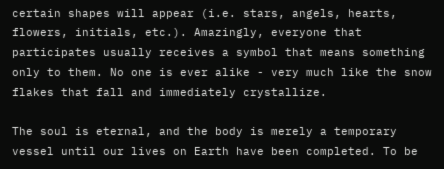certain shapes will appear (i.e. stars, angels, hearts, flowers, initials, etc.). Amazingly, everyone that participates usually receives a symbol that means something only to them. No one is ever alike - very much like the snow flakes that fall and immediately crystallize.

The soul is eternal, and the body is merely a temporary vessel until our lives on Earth have been completed. To be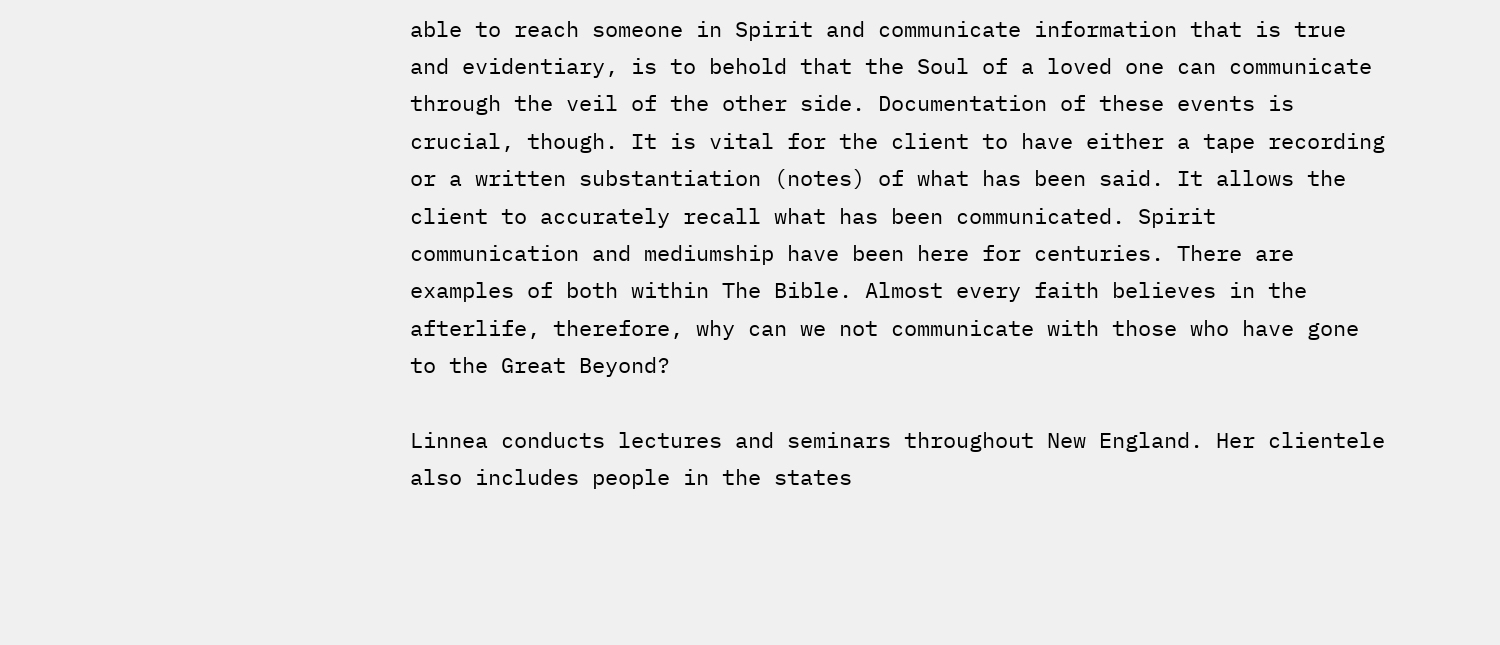able to reach someone in Spirit and communicate information that is true and evidentiary, is to behold that the Soul of a loved one can communicate through the veil of the other side. Documentation of these events is crucial, though. It is vital for the client to have either a tape recording or a written substantiation (notes) of what has been said. It allows the client to accurately recall what has been communicated. Spirit communication and mediumship have been here for centuries. There are examples of both within The Bible. Almost every faith believes in the afterlife, therefore, why can we not communicate with those who have gone to the Great Beyond?

Linnea conducts lectures and seminars throughout New England. Her clientele also includes people in the states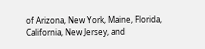of Arizona, New York, Maine, Florida, California, New Jersey, and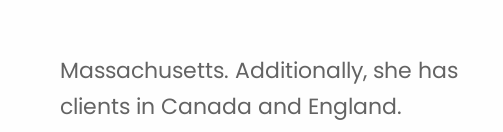Massachusetts. Additionally, she has clients in Canada and England.